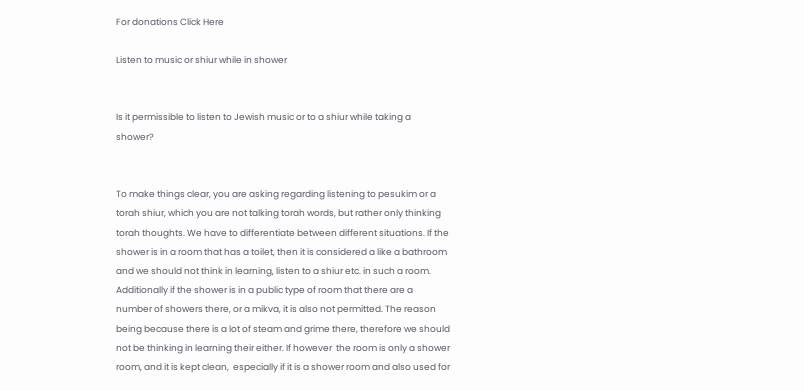For donations Click Here

Listen to music or shiur while in shower


Is it permissible to listen to Jewish music or to a shiur while taking a shower?


To make things clear, you are asking regarding listening to pesukim or a torah shiur, which you are not talking torah words, but rather only thinking torah thoughts. We have to differentiate between different situations. If the shower is in a room that has a toilet, then it is considered a like a bathroom and we should not think in learning, listen to a shiur etc. in such a room. Additionally if the shower is in a public type of room that there are a number of showers there, or a mikva, it is also not permitted. The reason being because there is a lot of steam and grime there, therefore we should not be thinking in learning their either. If however  the room is only a shower room, and it is kept clean,  especially if it is a shower room and also used for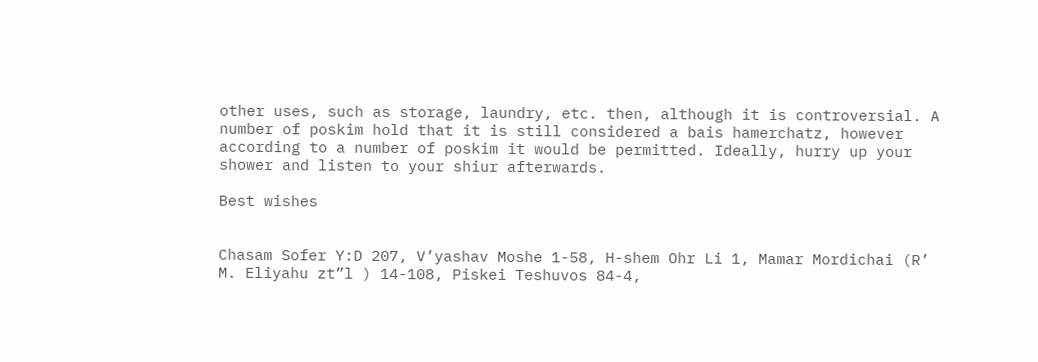other uses, such as storage, laundry, etc. then, although it is controversial. A number of poskim hold that it is still considered a bais hamerchatz, however according to a number of poskim it would be permitted. Ideally, hurry up your shower and listen to your shiur afterwards.

Best wishes


Chasam Sofer Y:D 207, V’yashav Moshe 1-58, H-shem Ohr Li 1, Mamar Mordichai (R’ M. Eliyahu zt”l ) 14-108, Piskei Teshuvos 84-4,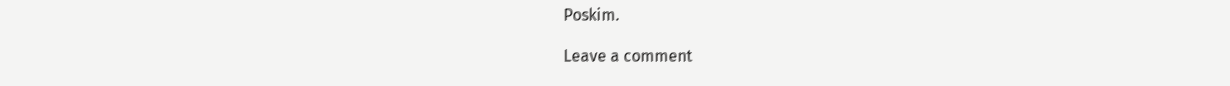Poskim.

Leave a comment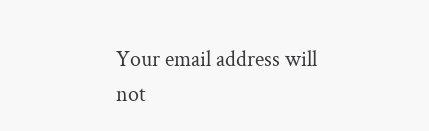Your email address will not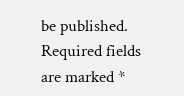be published. Required fields are marked *